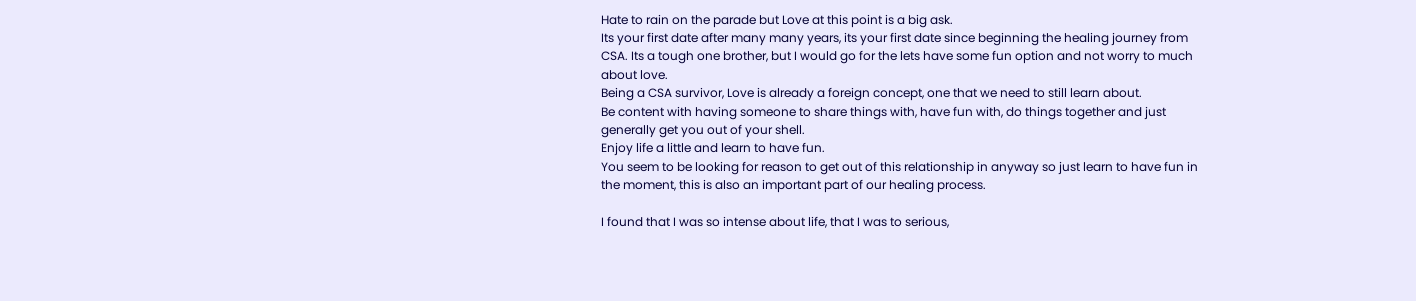Hate to rain on the parade but Love at this point is a big ask.
Its your first date after many many years, its your first date since beginning the healing journey from CSA. Its a tough one brother, but I would go for the lets have some fun option and not worry to much about love.
Being a CSA survivor, Love is already a foreign concept, one that we need to still learn about.
Be content with having someone to share things with, have fun with, do things together and just generally get you out of your shell.
Enjoy life a little and learn to have fun.
You seem to be looking for reason to get out of this relationship in anyway so just learn to have fun in the moment, this is also an important part of our healing process.

I found that I was so intense about life, that I was to serious,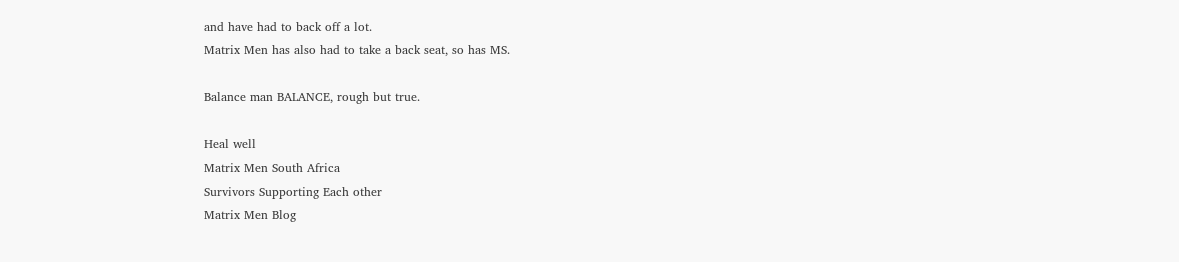and have had to back off a lot.
Matrix Men has also had to take a back seat, so has MS.

Balance man BALANCE, rough but true.

Heal well
Matrix Men South Africa
Survivors Supporting Each other
Matrix Men Blog